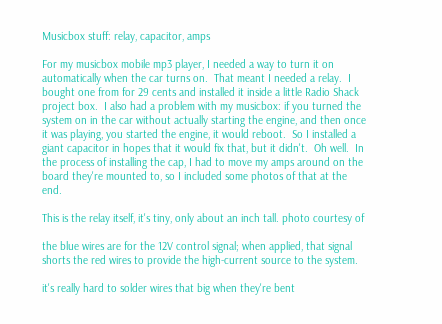Musicbox stuff: relay, capacitor, amps

For my musicbox mobile mp3 player, I needed a way to turn it on automatically when the car turns on.  That meant I needed a relay.  I bought one from for 29 cents and installed it inside a little Radio Shack project box.  I also had a problem with my musicbox: if you turned the system on in the car without actually starting the engine, and then once it was playing, you started the engine, it would reboot.  So I installed a giant capacitor in hopes that it would fix that, but it didn't.  Oh well.  In the process of installing the cap, I had to move my amps around on the board they're mounted to, so I included some photos of that at the end.

This is the relay itself, it's tiny, only about an inch tall. photo courtesy of

the blue wires are for the 12V control signal; when applied, that signal shorts the red wires to provide the high-current source to the system.

it's really hard to solder wires that big when they're bent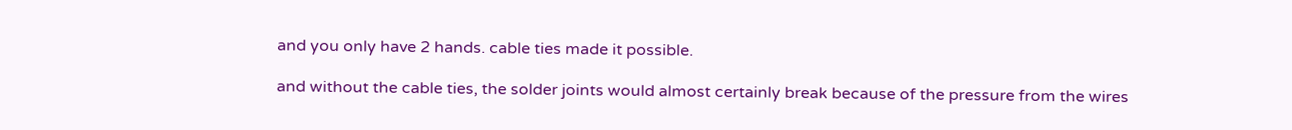and you only have 2 hands. cable ties made it possible.

and without the cable ties, the solder joints would almost certainly break because of the pressure from the wires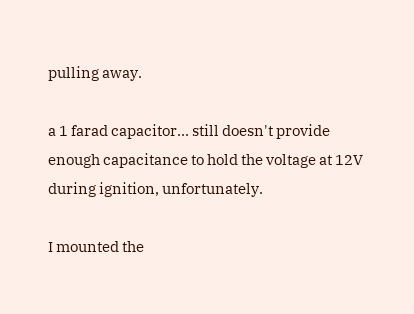pulling away.

a 1 farad capacitor... still doesn't provide enough capacitance to hold the voltage at 12V during ignition, unfortunately.

I mounted the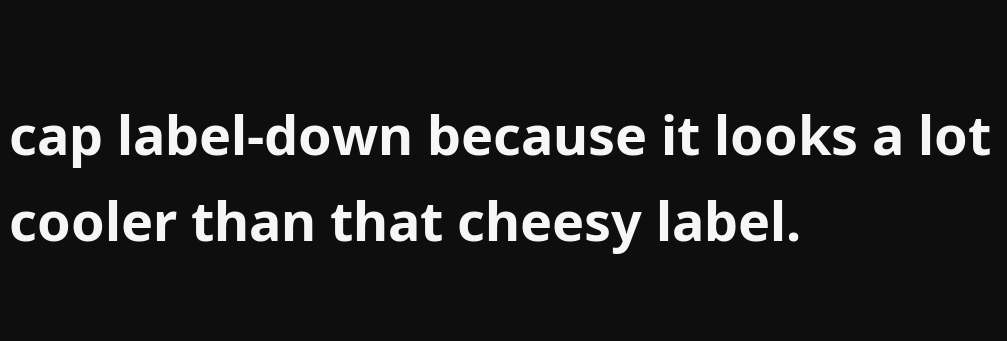cap label-down because it looks a lot cooler than that cheesy label.